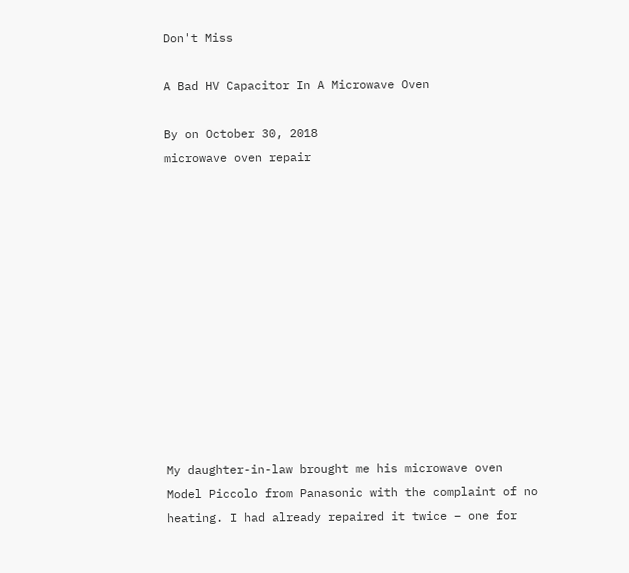Don't Miss

A Bad HV Capacitor In A Microwave Oven

By on October 30, 2018
microwave oven repair












My daughter-in-law brought me his microwave oven Model Piccolo from Panasonic with the complaint of no heating. I had already repaired it twice – one for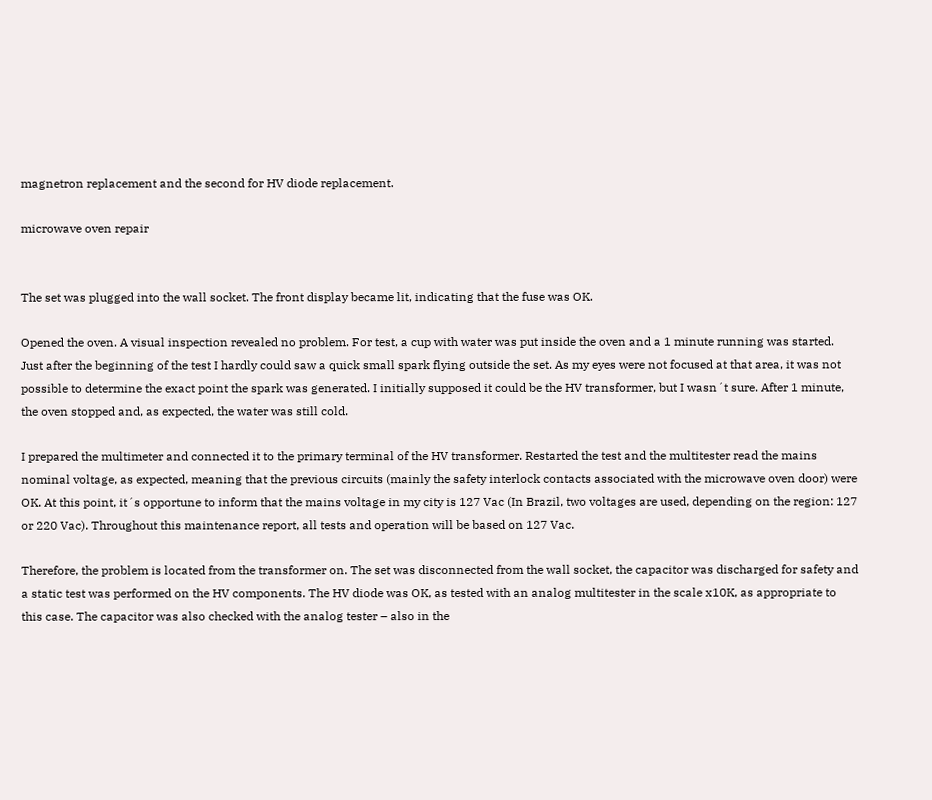magnetron replacement and the second for HV diode replacement.

microwave oven repair


The set was plugged into the wall socket. The front display became lit, indicating that the fuse was OK.

Opened the oven. A visual inspection revealed no problem. For test, a cup with water was put inside the oven and a 1 minute running was started. Just after the beginning of the test I hardly could saw a quick small spark flying outside the set. As my eyes were not focused at that area, it was not possible to determine the exact point the spark was generated. I initially supposed it could be the HV transformer, but I wasn´t sure. After 1 minute, the oven stopped and, as expected, the water was still cold.

I prepared the multimeter and connected it to the primary terminal of the HV transformer. Restarted the test and the multitester read the mains nominal voltage, as expected, meaning that the previous circuits (mainly the safety interlock contacts associated with the microwave oven door) were OK. At this point, it´s opportune to inform that the mains voltage in my city is 127 Vac (In Brazil, two voltages are used, depending on the region: 127 or 220 Vac). Throughout this maintenance report, all tests and operation will be based on 127 Vac.

Therefore, the problem is located from the transformer on. The set was disconnected from the wall socket, the capacitor was discharged for safety and a static test was performed on the HV components. The HV diode was OK, as tested with an analog multitester in the scale x10K, as appropriate to this case. The capacitor was also checked with the analog tester – also in the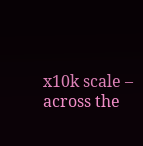x10k scale – across the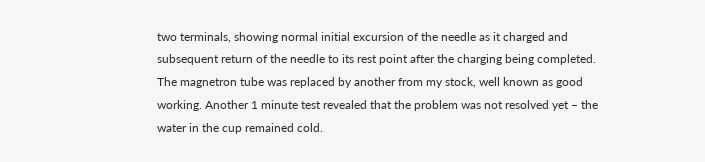two terminals, showing normal initial excursion of the needle as it charged and subsequent return of the needle to its rest point after the charging being completed. The magnetron tube was replaced by another from my stock, well known as good working. Another 1 minute test revealed that the problem was not resolved yet – the water in the cup remained cold.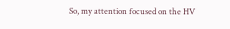So, my attention focused on the HV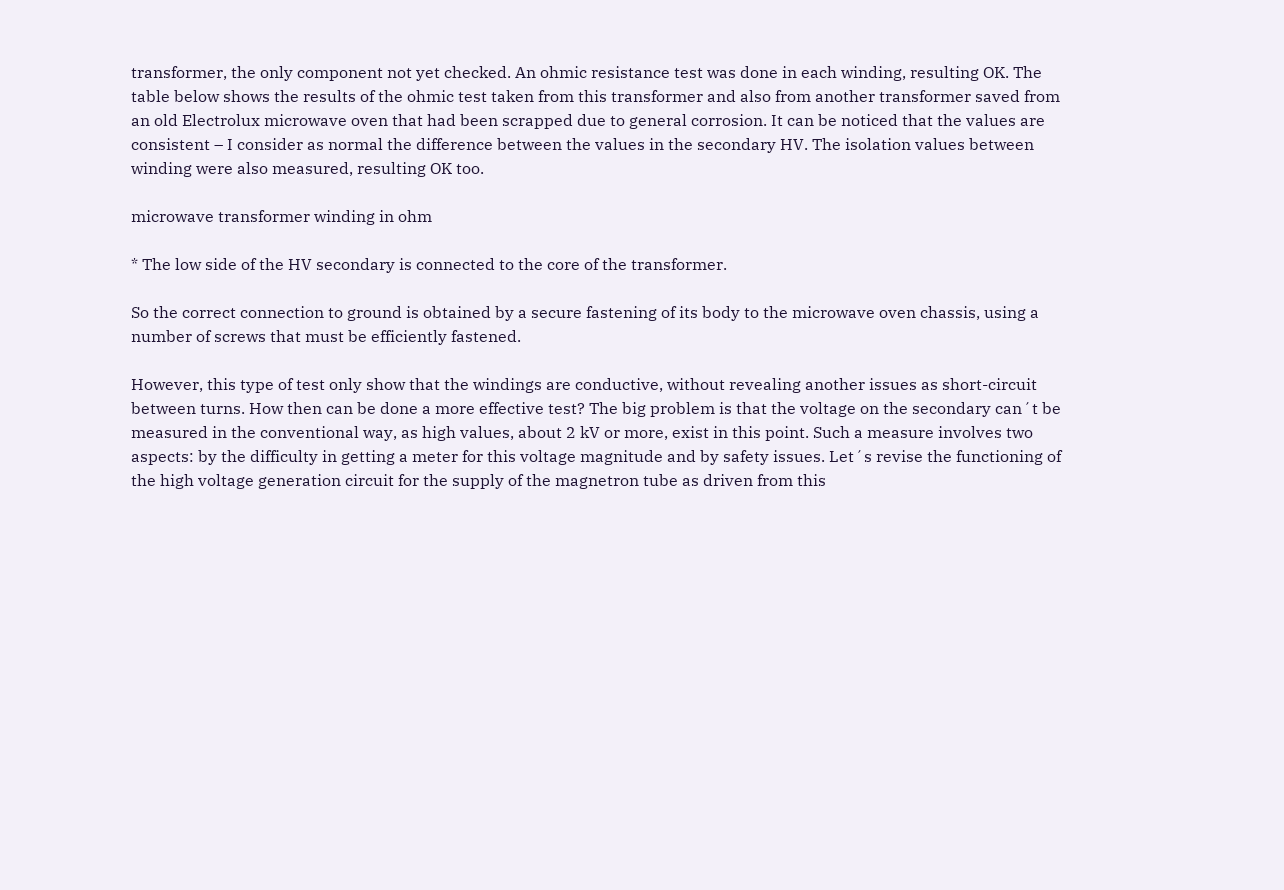transformer, the only component not yet checked. An ohmic resistance test was done in each winding, resulting OK. The table below shows the results of the ohmic test taken from this transformer and also from another transformer saved from an old Electrolux microwave oven that had been scrapped due to general corrosion. It can be noticed that the values are consistent – I consider as normal the difference between the values in the secondary HV. The isolation values between winding were also measured, resulting OK too.

microwave transformer winding in ohm

* The low side of the HV secondary is connected to the core of the transformer.

So the correct connection to ground is obtained by a secure fastening of its body to the microwave oven chassis, using a number of screws that must be efficiently fastened.

However, this type of test only show that the windings are conductive, without revealing another issues as short-circuit between turns. How then can be done a more effective test? The big problem is that the voltage on the secondary can´t be measured in the conventional way, as high values, about 2 kV or more, exist in this point. Such a measure involves two aspects: by the difficulty in getting a meter for this voltage magnitude and by safety issues. Let´s revise the functioning of the high voltage generation circuit for the supply of the magnetron tube as driven from this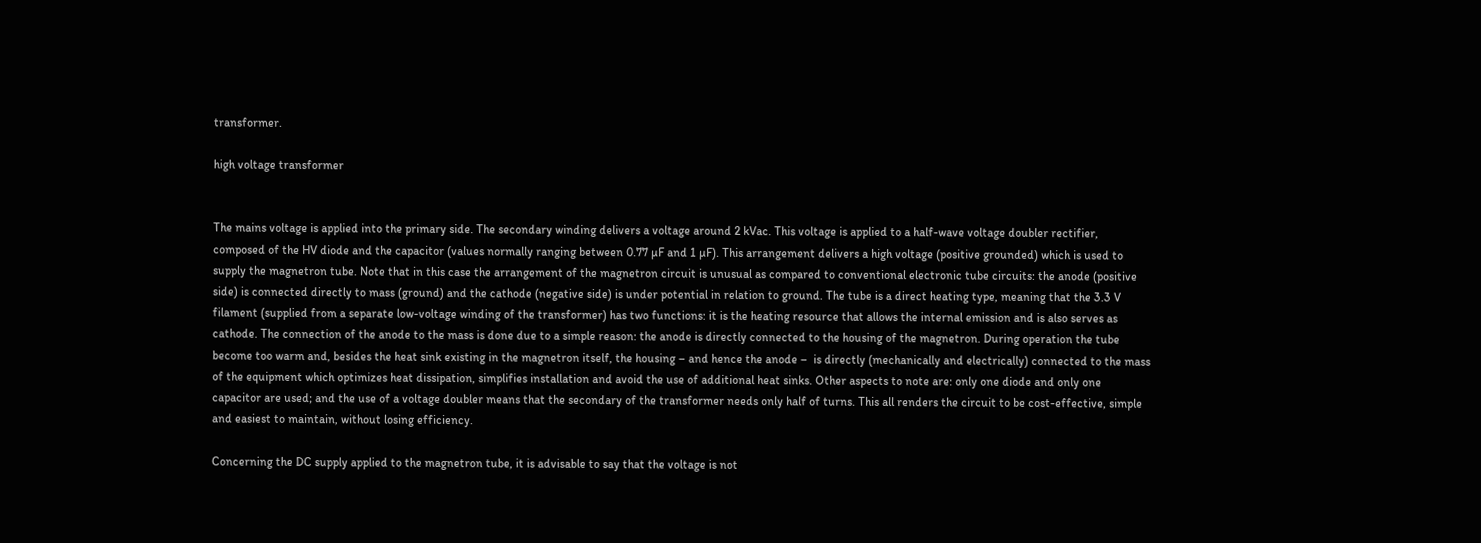transformer.

high voltage transformer


The mains voltage is applied into the primary side. The secondary winding delivers a voltage around 2 kVac. This voltage is applied to a half-wave voltage doubler rectifier, composed of the HV diode and the capacitor (values normally ranging between 0.77 µF and 1 µF). This arrangement delivers a high voltage (positive grounded) which is used to supply the magnetron tube. Note that in this case the arrangement of the magnetron circuit is unusual as compared to conventional electronic tube circuits: the anode (positive side) is connected directly to mass (ground) and the cathode (negative side) is under potential in relation to ground. The tube is a direct heating type, meaning that the 3.3 V filament (supplied from a separate low-voltage winding of the transformer) has two functions: it is the heating resource that allows the internal emission and is also serves as cathode. The connection of the anode to the mass is done due to a simple reason: the anode is directly connected to the housing of the magnetron. During operation the tube become too warm and, besides the heat sink existing in the magnetron itself, the housing – and hence the anode –  is directly (mechanically and electrically) connected to the mass of the equipment which optimizes heat dissipation, simplifies installation and avoid the use of additional heat sinks. Other aspects to note are: only one diode and only one capacitor are used; and the use of a voltage doubler means that the secondary of the transformer needs only half of turns. This all renders the circuit to be cost-effective, simple and easiest to maintain, without losing efficiency.

Concerning the DC supply applied to the magnetron tube, it is advisable to say that the voltage is not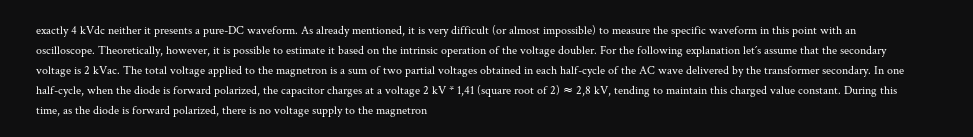exactly 4 kVdc neither it presents a pure-DC waveform. As already mentioned, it is very difficult (or almost impossible) to measure the specific waveform in this point with an oscilloscope. Theoretically, however, it is possible to estimate it based on the intrinsic operation of the voltage doubler. For the following explanation let´s assume that the secondary voltage is 2 kVac. The total voltage applied to the magnetron is a sum of two partial voltages obtained in each half-cycle of the AC wave delivered by the transformer secondary. In one half-cycle, when the diode is forward polarized, the capacitor charges at a voltage 2 kV * 1,41 (square root of 2) ≈ 2,8 kV, tending to maintain this charged value constant. During this time, as the diode is forward polarized, there is no voltage supply to the magnetron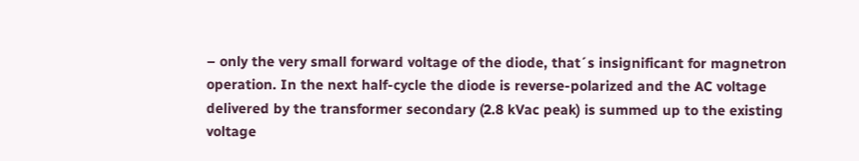– only the very small forward voltage of the diode, that´s insignificant for magnetron operation. In the next half-cycle the diode is reverse-polarized and the AC voltage delivered by the transformer secondary (2.8 kVac peak) is summed up to the existing voltage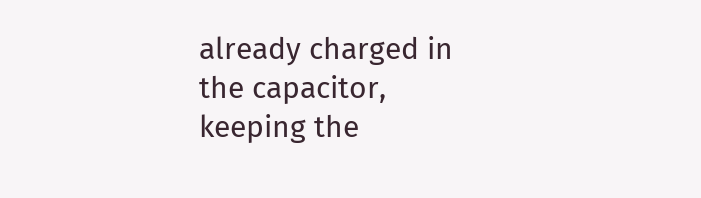already charged in the capacitor, keeping the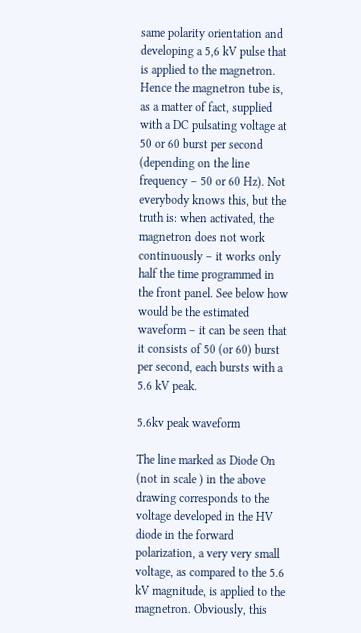same polarity orientation and developing a 5,6 kV pulse that is applied to the magnetron. Hence the magnetron tube is, as a matter of fact, supplied with a DC pulsating voltage at 50 or 60 burst per second (depending on the line frequency – 50 or 60 Hz). Not everybody knows this, but the truth is: when activated, the magnetron does not work continuously – it works only half the time programmed in the front panel. See below how would be the estimated waveform – it can be seen that it consists of 50 (or 60) burst per second, each bursts with a 5.6 kV peak.

5.6kv peak waveform

The line marked as Diode On (not in scale ) in the above drawing corresponds to the voltage developed in the HV diode in the forward polarization, a very very small voltage, as compared to the 5.6 kV magnitude, is applied to the magnetron. Obviously, this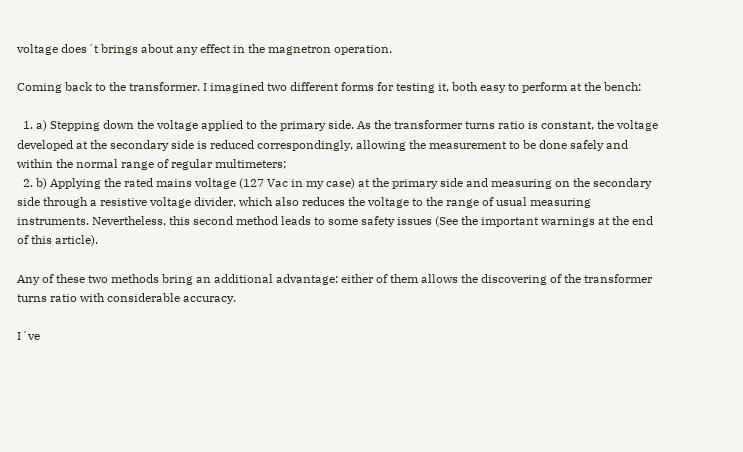voltage does´t brings about any effect in the magnetron operation.

Coming back to the transformer. I imagined two different forms for testing it, both easy to perform at the bench:

  1. a) Stepping down the voltage applied to the primary side. As the transformer turns ratio is constant, the voltage developed at the secondary side is reduced correspondingly, allowing the measurement to be done safely and within the normal range of regular multimeters;
  2. b) Applying the rated mains voltage (127 Vac in my case) at the primary side and measuring on the secondary side through a resistive voltage divider, which also reduces the voltage to the range of usual measuring instruments. Nevertheless, this second method leads to some safety issues (See the important warnings at the end of this article).

Any of these two methods bring an additional advantage: either of them allows the discovering of the transformer turns ratio with considerable accuracy.

I´ve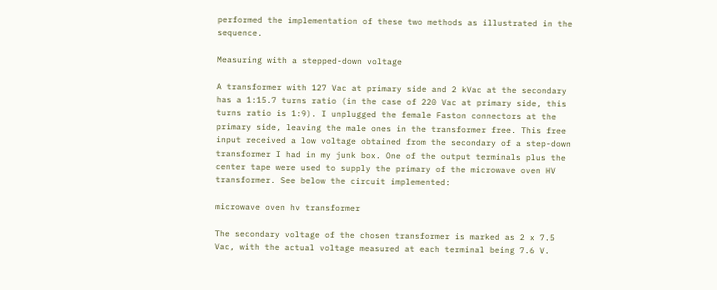performed the implementation of these two methods as illustrated in the sequence.

Measuring with a stepped-down voltage

A transformer with 127 Vac at primary side and 2 kVac at the secondary has a 1:15.7 turns ratio (in the case of 220 Vac at primary side, this turns ratio is 1:9). I unplugged the female Faston connectors at the primary side, leaving the male ones in the transformer free. This free input received a low voltage obtained from the secondary of a step-down transformer I had in my junk box. One of the output terminals plus the center tape were used to supply the primary of the microwave oven HV transformer. See below the circuit implemented:

microwave oven hv transformer

The secondary voltage of the chosen transformer is marked as 2 x 7.5 Vac, with the actual voltage measured at each terminal being 7.6 V.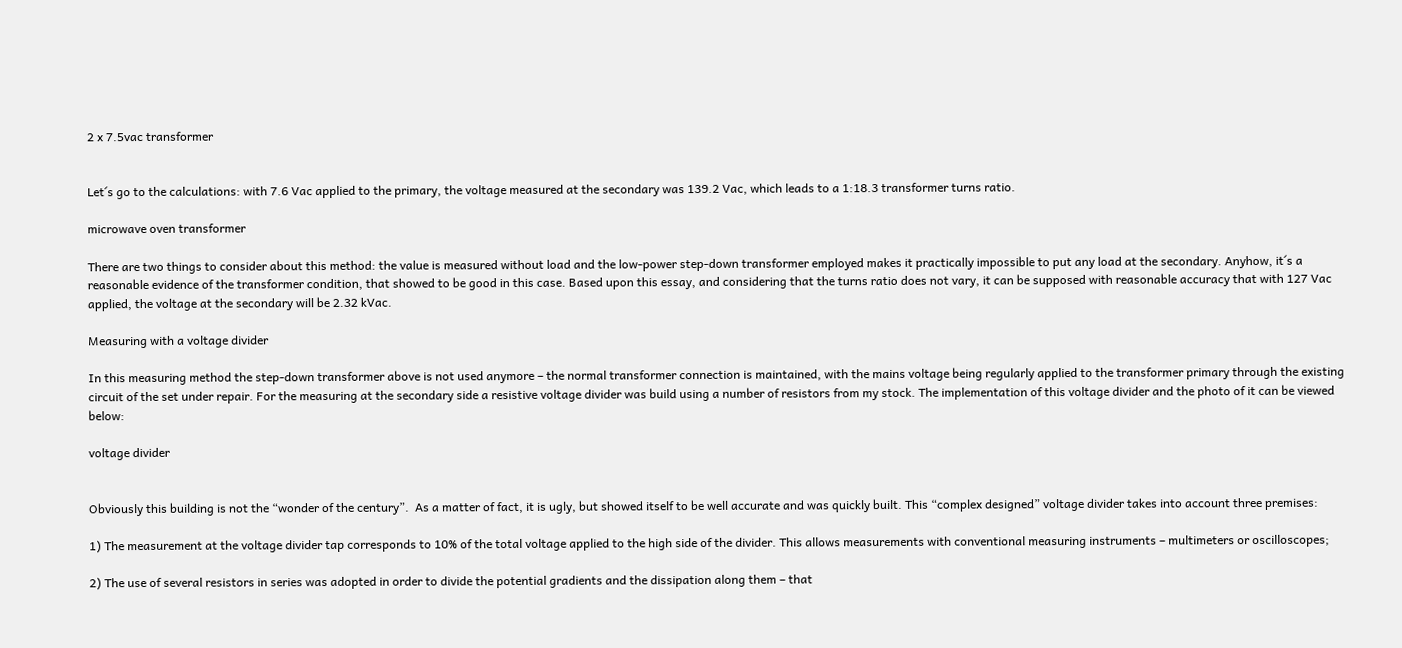2 x 7.5vac transformer


Let´s go to the calculations: with 7.6 Vac applied to the primary, the voltage measured at the secondary was 139.2 Vac, which leads to a 1:18.3 transformer turns ratio.

microwave oven transformer

There are two things to consider about this method: the value is measured without load and the low-power step-down transformer employed makes it practically impossible to put any load at the secondary. Anyhow, it´s a reasonable evidence of the transformer condition, that showed to be good in this case. Based upon this essay, and considering that the turns ratio does not vary, it can be supposed with reasonable accuracy that with 127 Vac applied, the voltage at the secondary will be 2.32 kVac.

Measuring with a voltage divider

In this measuring method the step-down transformer above is not used anymore – the normal transformer connection is maintained, with the mains voltage being regularly applied to the transformer primary through the existing circuit of the set under repair. For the measuring at the secondary side a resistive voltage divider was build using a number of resistors from my stock. The implementation of this voltage divider and the photo of it can be viewed below:

voltage divider


Obviously this building is not the “wonder of the century”.  As a matter of fact, it is ugly, but showed itself to be well accurate and was quickly built. This “complex designed” voltage divider takes into account three premises:

1) The measurement at the voltage divider tap corresponds to 10% of the total voltage applied to the high side of the divider. This allows measurements with conventional measuring instruments – multimeters or oscilloscopes;

2) The use of several resistors in series was adopted in order to divide the potential gradients and the dissipation along them – that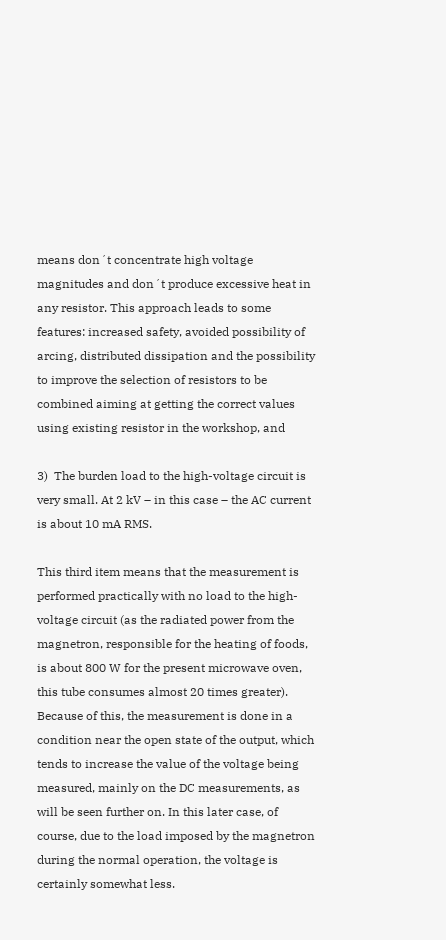means don´t concentrate high voltage magnitudes and don´t produce excessive heat in any resistor. This approach leads to some features: increased safety, avoided possibility of arcing, distributed dissipation and the possibility to improve the selection of resistors to be combined aiming at getting the correct values using existing resistor in the workshop, and

3)  The burden load to the high-voltage circuit is very small. At 2 kV – in this case – the AC current is about 10 mA RMS.

This third item means that the measurement is performed practically with no load to the high-voltage circuit (as the radiated power from the magnetron, responsible for the heating of foods, is about 800 W for the present microwave oven, this tube consumes almost 20 times greater). Because of this, the measurement is done in a condition near the open state of the output, which tends to increase the value of the voltage being measured, mainly on the DC measurements, as will be seen further on. In this later case, of course, due to the load imposed by the magnetron during the normal operation, the voltage is certainly somewhat less.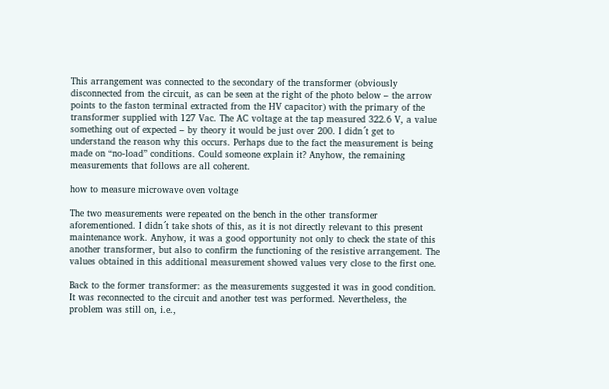This arrangement was connected to the secondary of the transformer (obviously disconnected from the circuit, as can be seen at the right of the photo below – the arrow points to the faston terminal extracted from the HV capacitor) with the primary of the transformer supplied with 127 Vac. The AC voltage at the tap measured 322.6 V, a value something out of expected – by theory it would be just over 200. I didn´t get to understand the reason why this occurs. Perhaps due to the fact the measurement is being made on “no-load” conditions. Could someone explain it? Anyhow, the remaining measurements that follows are all coherent.

how to measure microwave oven voltage

The two measurements were repeated on the bench in the other transformer aforementioned. I didn´t take shots of this, as it is not directly relevant to this present maintenance work. Anyhow, it was a good opportunity not only to check the state of this another transformer, but also to confirm the functioning of the resistive arrangement. The values obtained in this additional measurement showed values very close to the first one.

Back to the former transformer: as the measurements suggested it was in good condition. It was reconnected to the circuit and another test was performed. Nevertheless, the problem was still on, i.e.,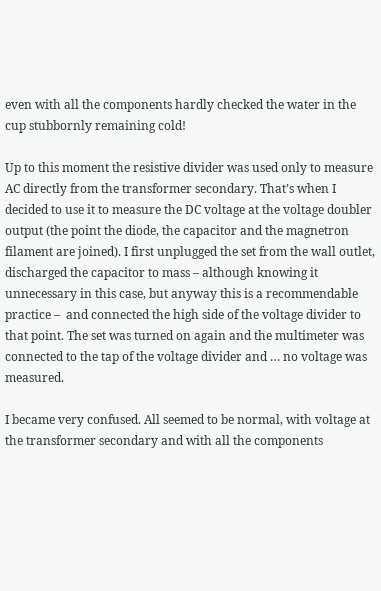even with all the components hardly checked the water in the cup stubbornly remaining cold!

Up to this moment the resistive divider was used only to measure AC directly from the transformer secondary. That’s when I decided to use it to measure the DC voltage at the voltage doubler output (the point the diode, the capacitor and the magnetron filament are joined). I first unplugged the set from the wall outlet, discharged the capacitor to mass – although knowing it unnecessary in this case, but anyway this is a recommendable practice –  and connected the high side of the voltage divider to that point. The set was turned on again and the multimeter was connected to the tap of the voltage divider and … no voltage was measured.

I became very confused. All seemed to be normal, with voltage at the transformer secondary and with all the components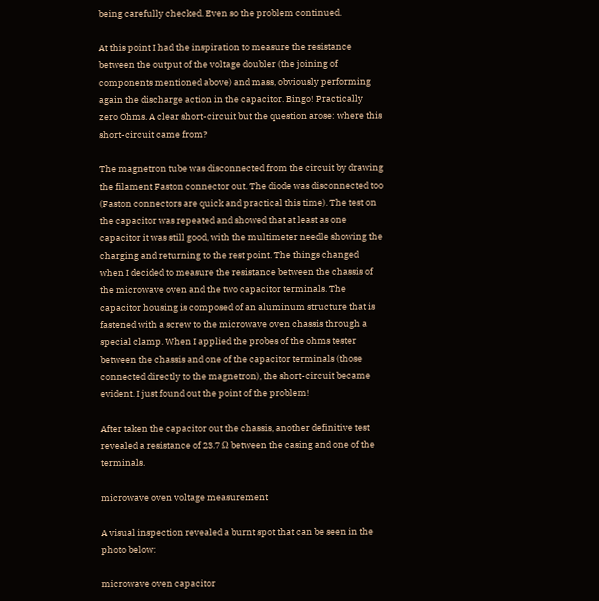being carefully checked. Even so the problem continued.

At this point I had the inspiration to measure the resistance between the output of the voltage doubler (the joining of components mentioned above) and mass, obviously performing again the discharge action in the capacitor. Bingo! Practically zero Ohms. A clear short-circuit but the question arose: where this short-circuit came from?

The magnetron tube was disconnected from the circuit by drawing the filament Faston connector out. The diode was disconnected too (Faston connectors are quick and practical this time). The test on the capacitor was repeated and showed that at least as one capacitor it was still good, with the multimeter needle showing the charging and returning to the rest point. The things changed when I decided to measure the resistance between the chassis of the microwave oven and the two capacitor terminals. The capacitor housing is composed of an aluminum structure that is fastened with a screw to the microwave oven chassis through a special clamp. When I applied the probes of the ohms tester between the chassis and one of the capacitor terminals (those connected directly to the magnetron), the short-circuit became evident. I just found out the point of the problem!

After taken the capacitor out the chassis, another definitive test revealed a resistance of 23.7 Ω between the casing and one of the terminals.

microwave oven voltage measurement

A visual inspection revealed a burnt spot that can be seen in the photo below:

microwave oven capacitor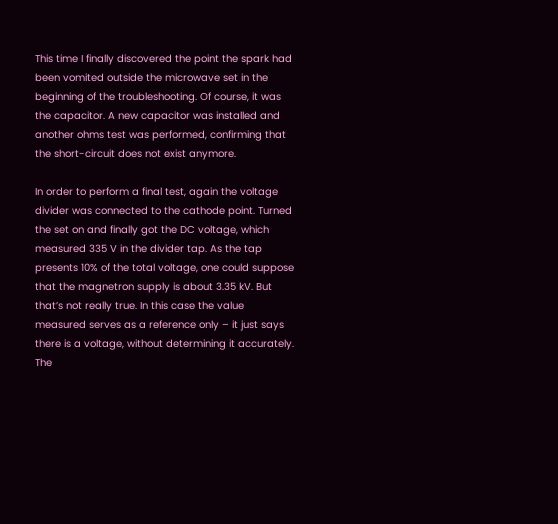This time I finally discovered the point the spark had been vomited outside the microwave set in the beginning of the troubleshooting. Of course, it was the capacitor. A new capacitor was installed and another ohms test was performed, confirming that the short-circuit does not exist anymore.

In order to perform a final test, again the voltage divider was connected to the cathode point. Turned the set on and finally got the DC voltage, which measured 335 V in the divider tap. As the tap presents 10% of the total voltage, one could suppose that the magnetron supply is about 3.35 kV. But that’s not really true. In this case the value measured serves as a reference only – it just says there is a voltage, without determining it accurately. The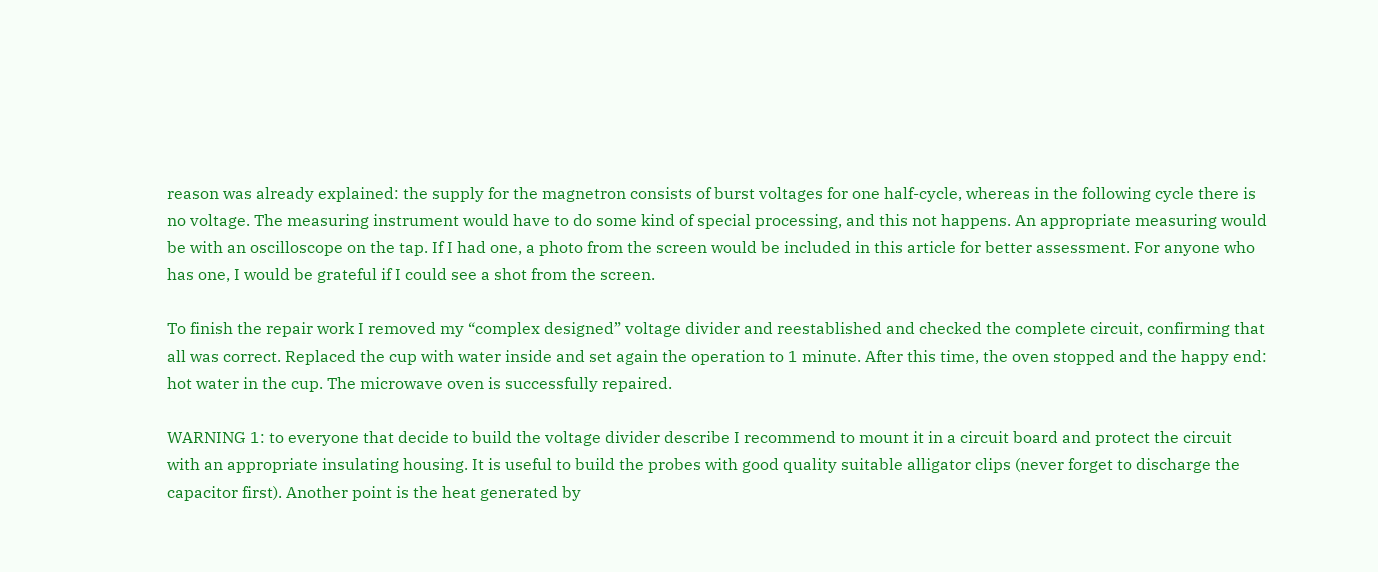reason was already explained: the supply for the magnetron consists of burst voltages for one half-cycle, whereas in the following cycle there is no voltage. The measuring instrument would have to do some kind of special processing, and this not happens. An appropriate measuring would be with an oscilloscope on the tap. If I had one, a photo from the screen would be included in this article for better assessment. For anyone who has one, I would be grateful if I could see a shot from the screen.

To finish the repair work I removed my “complex designed” voltage divider and reestablished and checked the complete circuit, confirming that all was correct. Replaced the cup with water inside and set again the operation to 1 minute. After this time, the oven stopped and the happy end: hot water in the cup. The microwave oven is successfully repaired.

WARNING 1: to everyone that decide to build the voltage divider describe I recommend to mount it in a circuit board and protect the circuit with an appropriate insulating housing. It is useful to build the probes with good quality suitable alligator clips (never forget to discharge the capacitor first). Another point is the heat generated by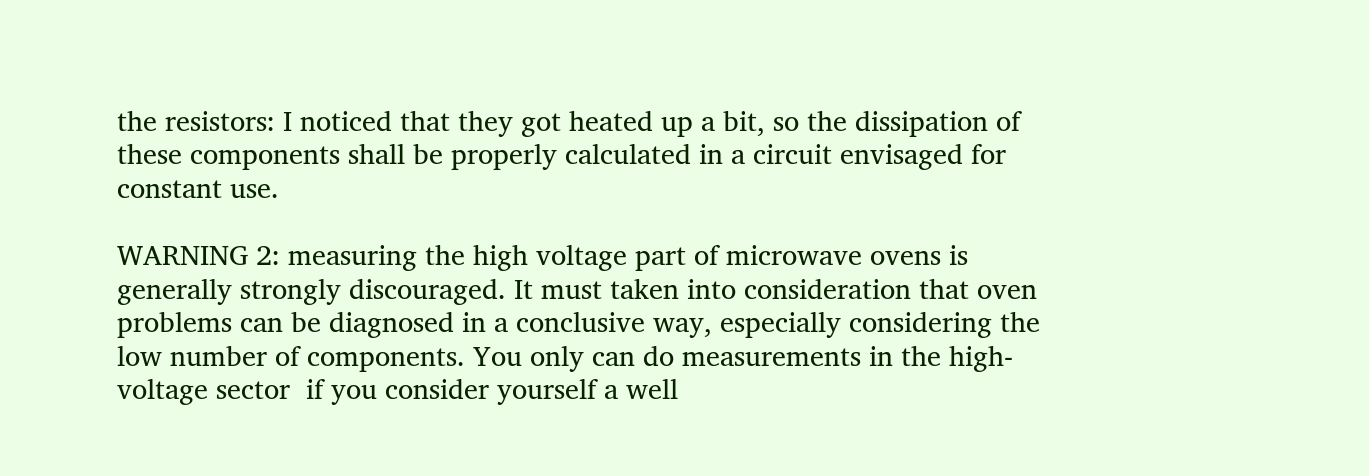the resistors: I noticed that they got heated up a bit, so the dissipation of these components shall be properly calculated in a circuit envisaged for constant use.

WARNING 2: measuring the high voltage part of microwave ovens is generally strongly discouraged. It must taken into consideration that oven problems can be diagnosed in a conclusive way, especially considering the low number of components. You only can do measurements in the high-voltage sector  if you consider yourself a well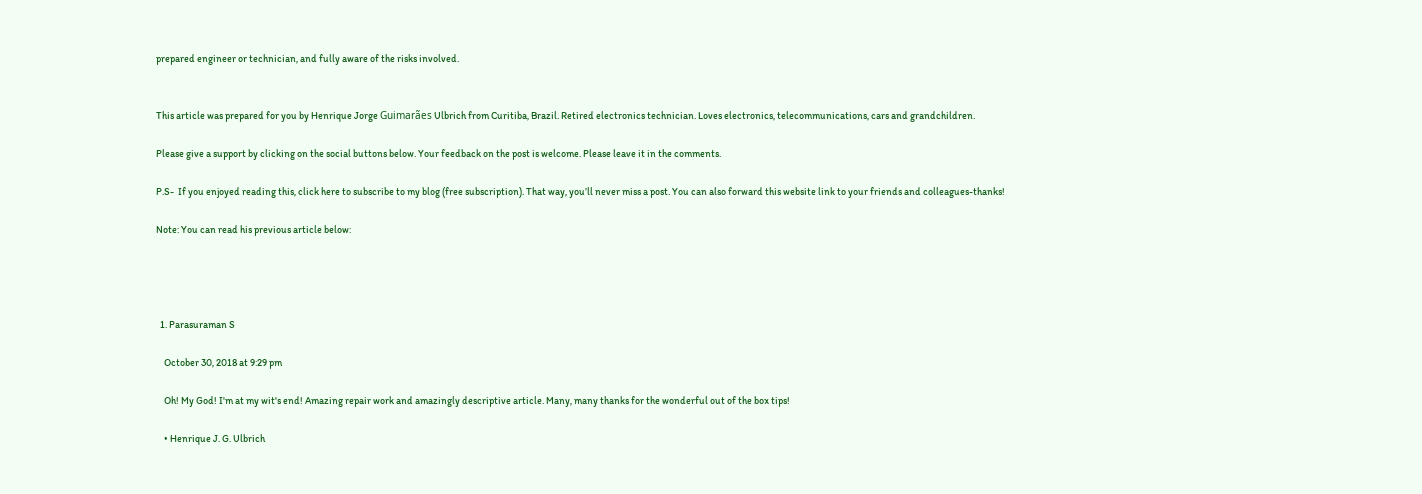prepared engineer or technician, and fully aware of the risks involved.


This article was prepared for you by Henrique Jorge Guimarães Ulbrich from Curitiba, Brazil. Retired electronics technician. Loves electronics, telecommunications, cars and grandchildren.

Please give a support by clicking on the social buttons below. Your feedback on the post is welcome. Please leave it in the comments.

P.S-  If you enjoyed reading this, click here to subscribe to my blog (free subscription). That way, you’ll never miss a post. You can also forward this website link to your friends and colleagues-thanks!

Note: You can read his previous article below:




  1. Parasuraman S

    October 30, 2018 at 9:29 pm

    Oh! My God! I'm at my wit's end! Amazing repair work and amazingly descriptive article. Many, many thanks for the wonderful out of the box tips!

    • Henrique J. G. Ulbrich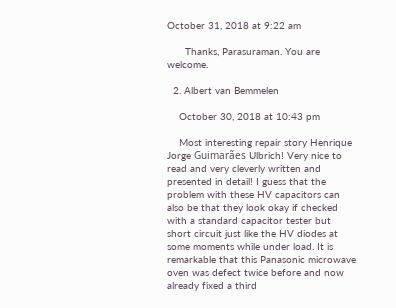October 31, 2018 at 9:22 am

      Thanks, Parasuraman. You are welcome.

  2. Albert van Bemmelen

    October 30, 2018 at 10:43 pm

    Most interesting repair story Henrique Jorge Guimarães Ulbrich! Very nice to read and very cleverly written and presented in detail! I guess that the problem with these HV capacitors can also be that they look okay if checked with a standard capacitor tester but short circuit just like the HV diodes at some moments while under load. It is remarkable that this Panasonic microwave oven was defect twice before and now already fixed a third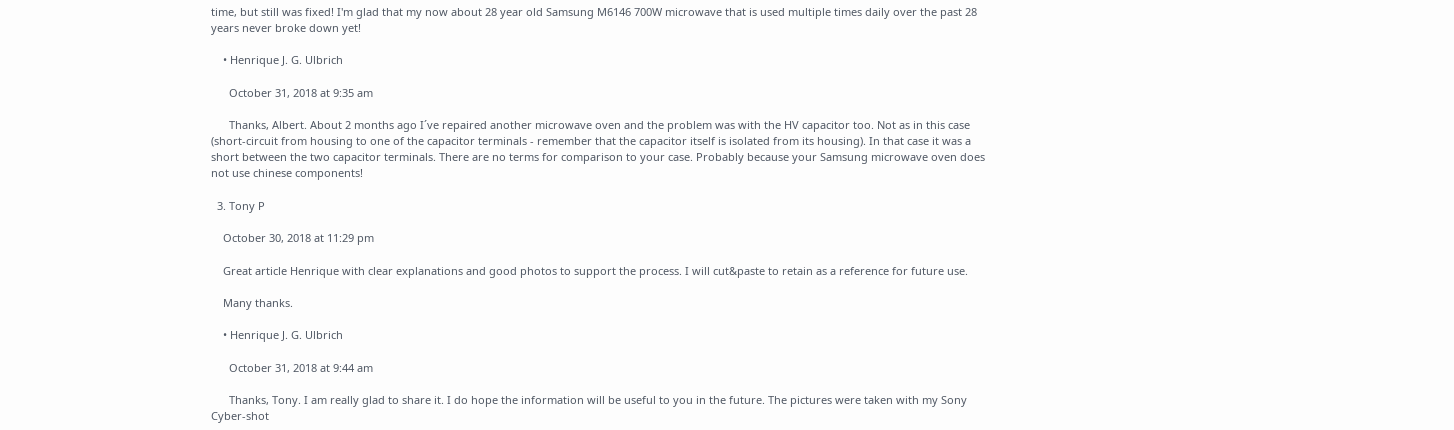time, but still was fixed! I'm glad that my now about 28 year old Samsung M6146 700W microwave that is used multiple times daily over the past 28 years never broke down yet!

    • Henrique J. G. Ulbrich

      October 31, 2018 at 9:35 am

      Thanks, Albert. About 2 months ago I´ve repaired another microwave oven and the problem was with the HV capacitor too. Not as in this case (short-circuit from housing to one of the capacitor terminals - remember that the capacitor itself is isolated from its housing). In that case it was a short between the two capacitor terminals. There are no terms for comparison to your case. Probably because your Samsung microwave oven does not use chinese components!

  3. Tony P

    October 30, 2018 at 11:29 pm

    Great article Henrique with clear explanations and good photos to support the process. I will cut&paste to retain as a reference for future use.

    Many thanks.

    • Henrique J. G. Ulbrich

      October 31, 2018 at 9:44 am

      Thanks, Tony. I am really glad to share it. I do hope the information will be useful to you in the future. The pictures were taken with my Sony Cyber-shot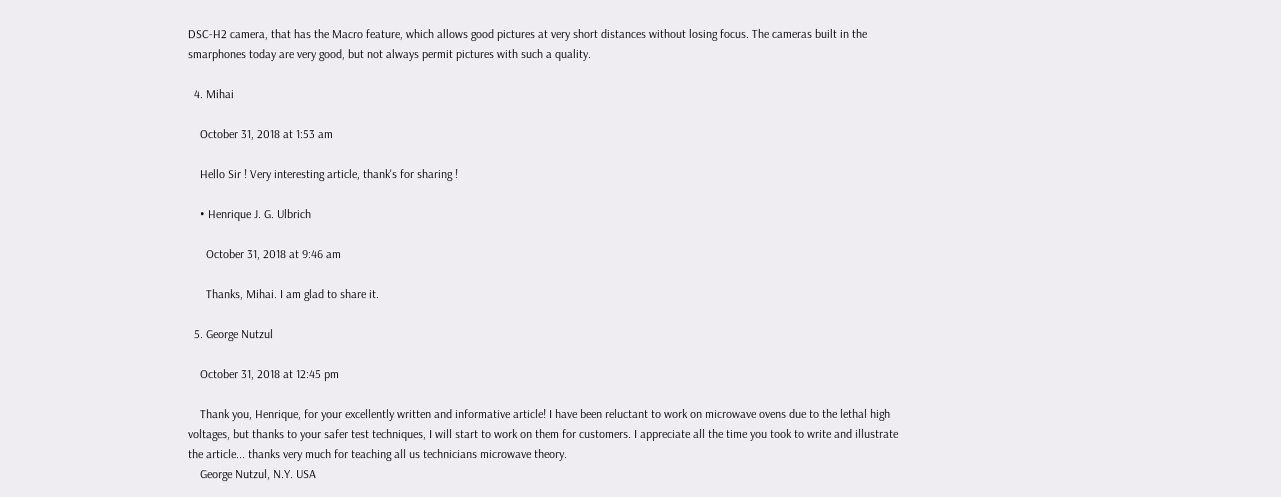DSC-H2 camera, that has the Macro feature, which allows good pictures at very short distances without losing focus. The cameras built in the smarphones today are very good, but not always permit pictures with such a quality.

  4. Mihai

    October 31, 2018 at 1:53 am

    Hello Sir ! Very interesting article, thank's for sharing !

    • Henrique J. G. Ulbrich

      October 31, 2018 at 9:46 am

      Thanks, Mihai. I am glad to share it.

  5. George Nutzul

    October 31, 2018 at 12:45 pm

    Thank you, Henrique, for your excellently written and informative article! I have been reluctant to work on microwave ovens due to the lethal high voltages, but thanks to your safer test techniques, I will start to work on them for customers. I appreciate all the time you took to write and illustrate the article... thanks very much for teaching all us technicians microwave theory.
    George Nutzul, N.Y. USA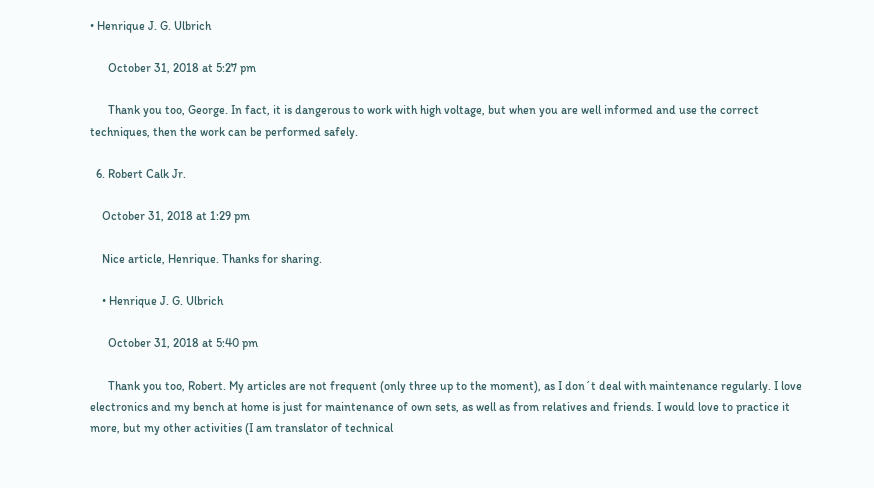• Henrique J. G. Ulbrich

      October 31, 2018 at 5:27 pm

      Thank you too, George. In fact, it is dangerous to work with high voltage, but when you are well informed and use the correct techniques, then the work can be performed safely.

  6. Robert Calk Jr.

    October 31, 2018 at 1:29 pm

    Nice article, Henrique. Thanks for sharing.

    • Henrique J. G. Ulbrich

      October 31, 2018 at 5:40 pm

      Thank you too, Robert. My articles are not frequent (only three up to the moment), as I don´t deal with maintenance regularly. I love electronics and my bench at home is just for maintenance of own sets, as well as from relatives and friends. I would love to practice it more, but my other activities (I am translator of technical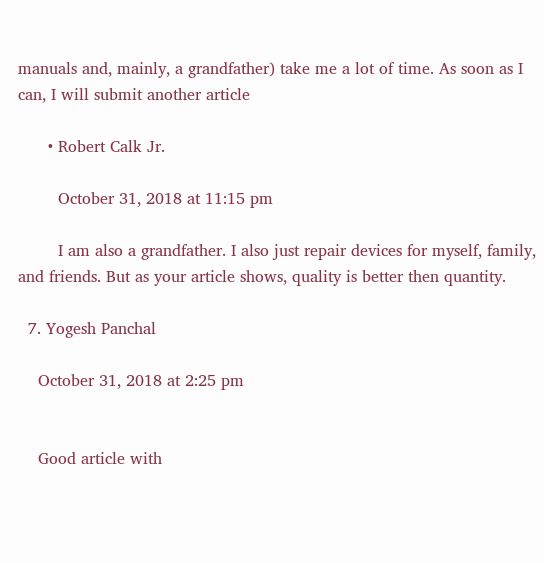manuals and, mainly, a grandfather) take me a lot of time. As soon as I can, I will submit another article

      • Robert Calk Jr.

        October 31, 2018 at 11:15 pm

        I am also a grandfather. I also just repair devices for myself, family, and friends. But as your article shows, quality is better then quantity.

  7. Yogesh Panchal

    October 31, 2018 at 2:25 pm


    Good article with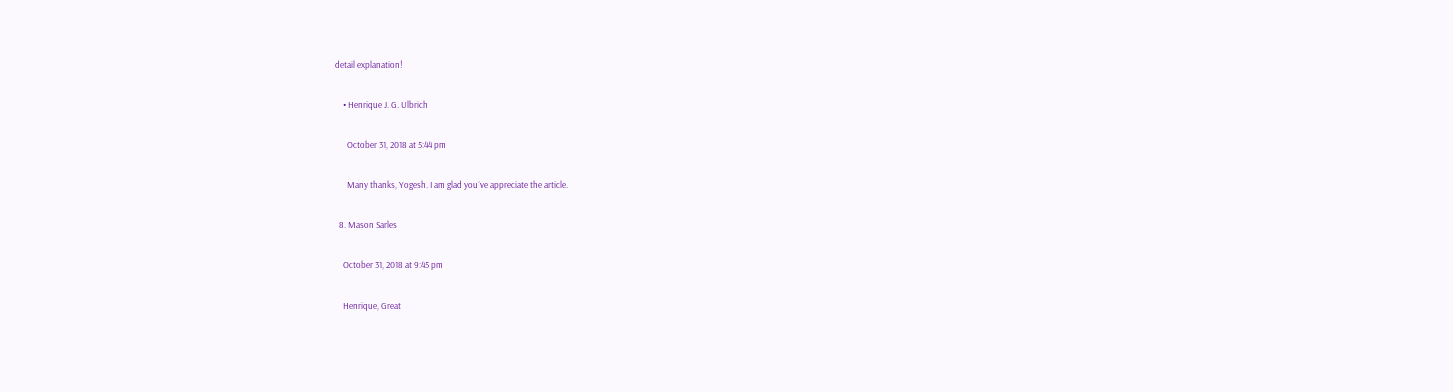detail explanation!

    • Henrique J. G. Ulbrich

      October 31, 2018 at 5:44 pm

      Many thanks, Yogesh. I am glad you´ve appreciate the article.

  8. Mason Sarles

    October 31, 2018 at 9:45 pm

    Henrique, Great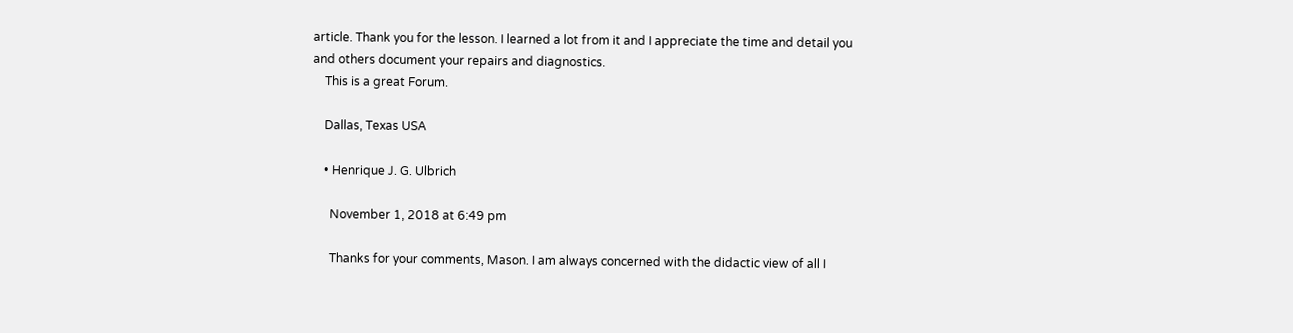article. Thank you for the lesson. I learned a lot from it and I appreciate the time and detail you and others document your repairs and diagnostics.
    This is a great Forum.

    Dallas, Texas USA

    • Henrique J. G. Ulbrich

      November 1, 2018 at 6:49 pm

      Thanks for your comments, Mason. I am always concerned with the didactic view of all I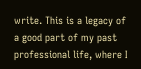write. This is a legacy of a good part of my past professional life, where I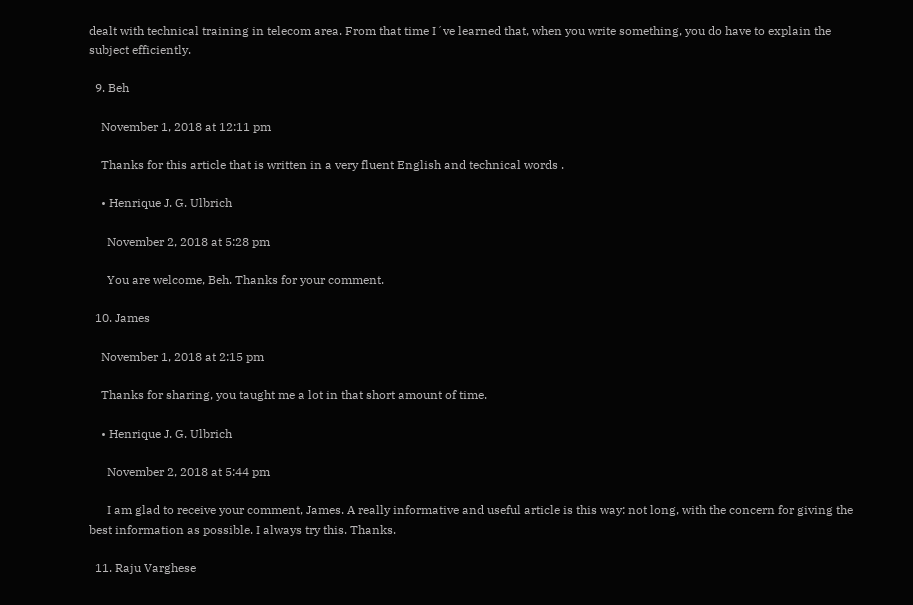dealt with technical training in telecom area. From that time I´ve learned that, when you write something, you do have to explain the subject efficiently.

  9. Beh

    November 1, 2018 at 12:11 pm

    Thanks for this article that is written in a very fluent English and technical words .

    • Henrique J. G. Ulbrich

      November 2, 2018 at 5:28 pm

      You are welcome, Beh. Thanks for your comment.

  10. James

    November 1, 2018 at 2:15 pm

    Thanks for sharing, you taught me a lot in that short amount of time.

    • Henrique J. G. Ulbrich

      November 2, 2018 at 5:44 pm

      I am glad to receive your comment, James. A really informative and useful article is this way: not long, with the concern for giving the best information as possible. I always try this. Thanks.

  11. Raju Varghese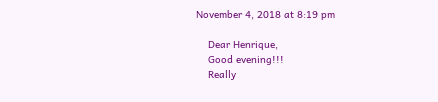November 4, 2018 at 8:19 pm

    Dear Henrique,
    Good evening!!!
    Really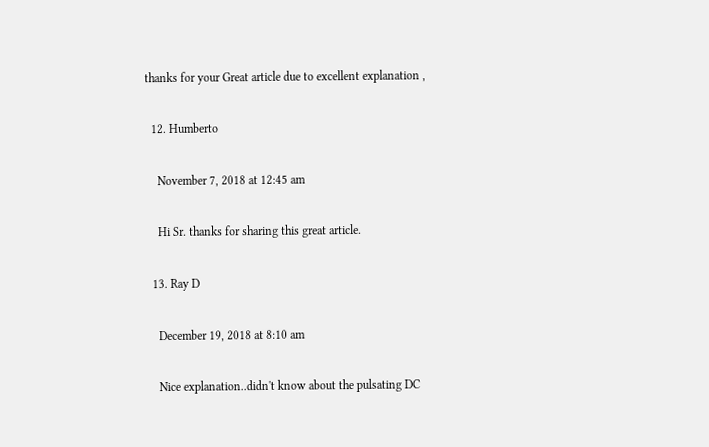thanks for your Great article due to excellent explanation ,

  12. Humberto

    November 7, 2018 at 12:45 am

    Hi Sr. thanks for sharing this great article.

  13. Ray D

    December 19, 2018 at 8:10 am

    Nice explanation..didn't know about the pulsating DC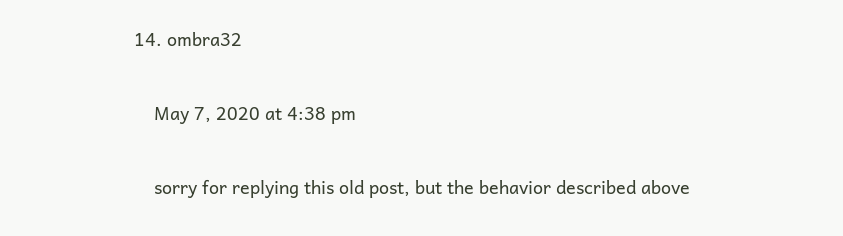14. ombra32

    May 7, 2020 at 4:38 pm

    sorry for replying this old post, but the behavior described above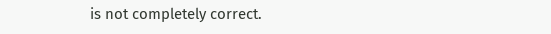is not completely correct.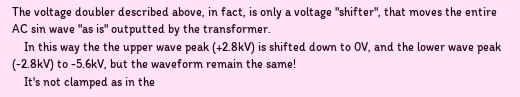The voltage doubler described above, in fact, is only a voltage "shifter", that moves the entire AC sin wave "as is" outputted by the transformer.
    In this way the the upper wave peak (+2.8kV) is shifted down to 0V, and the lower wave peak (-2.8kV) to -5.6kV, but the waveform remain the same!
    It's not clamped as in the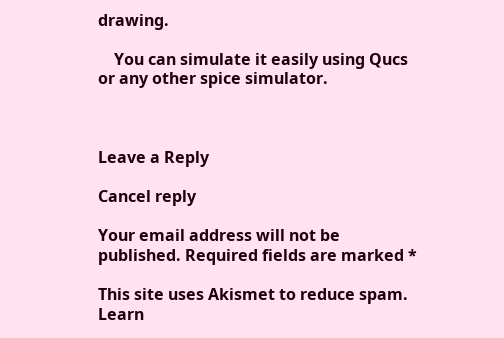drawing.

    You can simulate it easily using Qucs or any other spice simulator.



Leave a Reply

Cancel reply

Your email address will not be published. Required fields are marked *

This site uses Akismet to reduce spam. Learn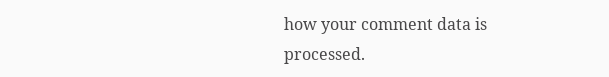how your comment data is processed.